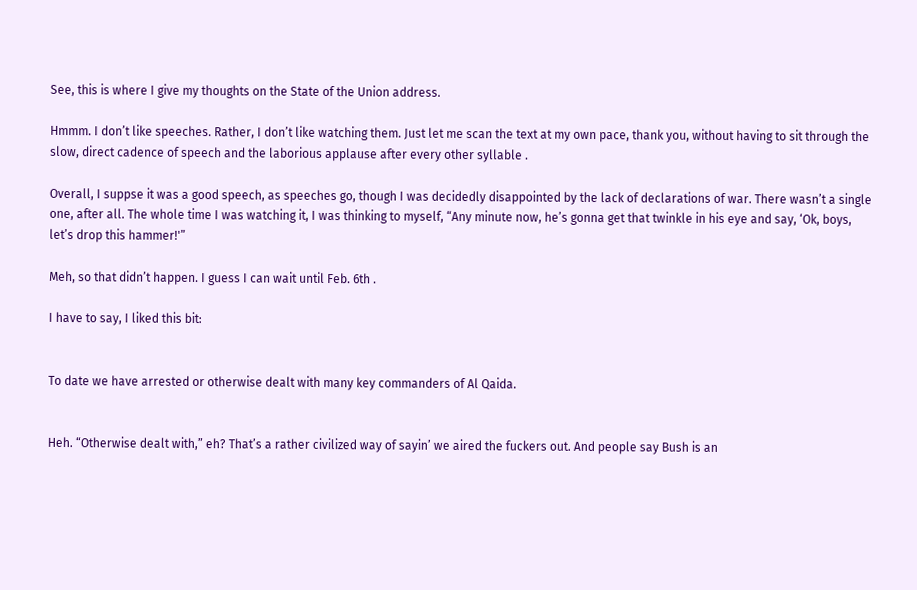See, this is where I give my thoughts on the State of the Union address.

Hmmm. I don’t like speeches. Rather, I don’t like watching them. Just let me scan the text at my own pace, thank you, without having to sit through the slow, direct cadence of speech and the laborious applause after every other syllable .

Overall, I suppse it was a good speech, as speeches go, though I was decidedly disappointed by the lack of declarations of war. There wasn’t a single one, after all. The whole time I was watching it, I was thinking to myself, “Any minute now, he’s gonna get that twinkle in his eye and say, ‘Ok, boys, let’s drop this hammer!'”

Meh, so that didn’t happen. I guess I can wait until Feb. 6th .

I have to say, I liked this bit:


To date we have arrested or otherwise dealt with many key commanders of Al Qaida.


Heh. “Otherwise dealt with,” eh? That’s a rather civilized way of sayin’ we aired the fuckers out. And people say Bush is an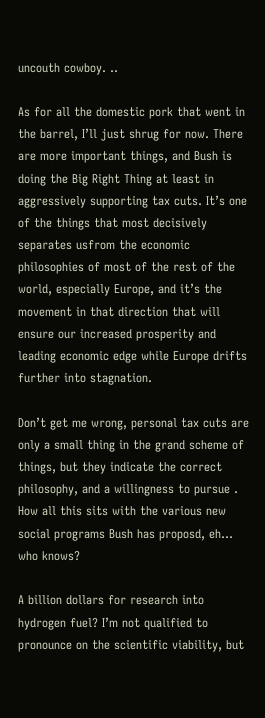uncouth cowboy. ..

As for all the domestic pork that went in the barrel, I’ll just shrug for now. There are more important things, and Bush is doing the Big Right Thing at least in aggressively supporting tax cuts. It’s one of the things that most decisively separates usfrom the economic philosophies of most of the rest of the world, especially Europe, and it’s the movement in that direction that will ensure our increased prosperity and leading economic edge while Europe drifts further into stagnation.

Don’t get me wrong, personal tax cuts are only a small thing in the grand scheme of things, but they indicate the correct philosophy, and a willingness to pursue . How all this sits with the various new social programs Bush has proposd, eh… who knows?

A billion dollars for research into hydrogen fuel? I’m not qualified to pronounce on the scientific viability, but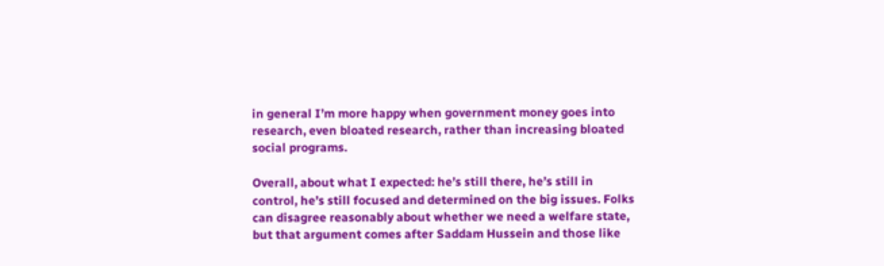in general I’m more happy when government money goes into research, even bloated research, rather than increasing bloated social programs.

Overall, about what I expected: he’s still there, he’s still in control, he’s still focused and determined on the big issues. Folks can disagree reasonably about whether we need a welfare state, but that argument comes after Saddam Hussein and those like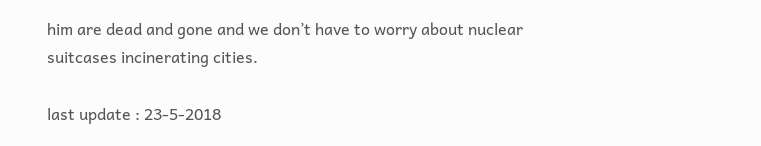him are dead and gone and we don’t have to worry about nuclear suitcases incinerating cities.

last update : 23-5-2018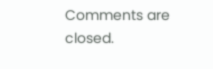Comments are closed.